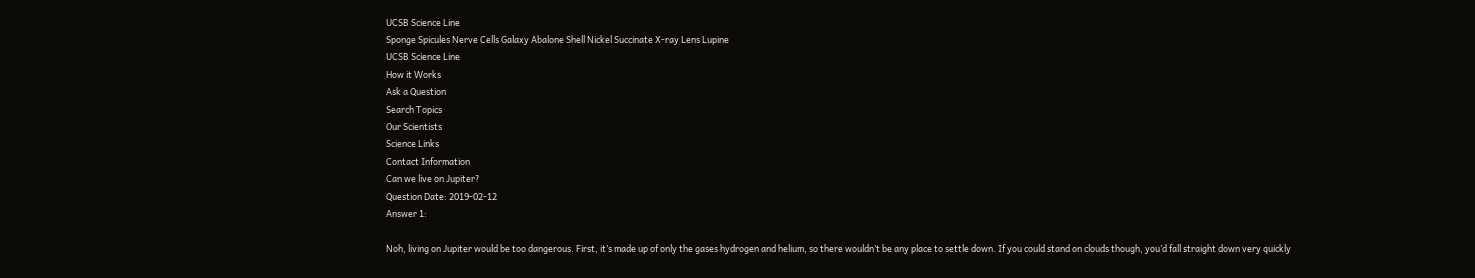UCSB Science Line
Sponge Spicules Nerve Cells Galaxy Abalone Shell Nickel Succinate X-ray Lens Lupine
UCSB Science Line
How it Works
Ask a Question
Search Topics
Our Scientists
Science Links
Contact Information
Can we live on Jupiter?
Question Date: 2019-02-12
Answer 1:

Noh, living on Jupiter would be too dangerous. First, it’s made up of only the gases hydrogen and helium, so there wouldn’t be any place to settle down. If you could stand on clouds though, you’d fall straight down very quickly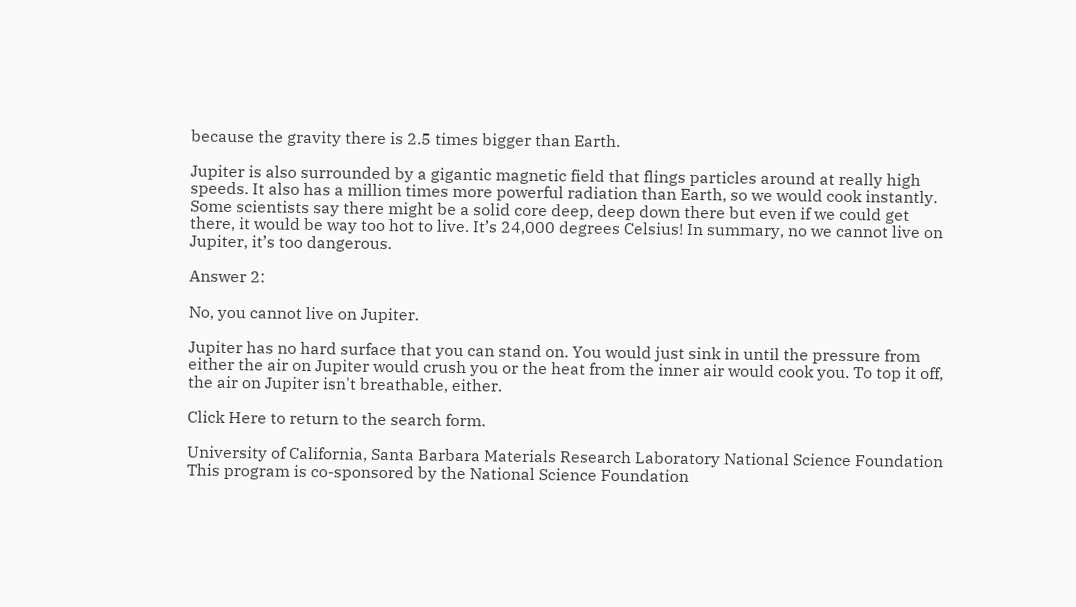because the gravity there is 2.5 times bigger than Earth.

Jupiter is also surrounded by a gigantic magnetic field that flings particles around at really high speeds. It also has a million times more powerful radiation than Earth, so we would cook instantly. Some scientists say there might be a solid core deep, deep down there but even if we could get there, it would be way too hot to live. It’s 24,000 degrees Celsius! In summary, no we cannot live on Jupiter, it’s too dangerous.

Answer 2:

No, you cannot live on Jupiter.

Jupiter has no hard surface that you can stand on. You would just sink in until the pressure from either the air on Jupiter would crush you or the heat from the inner air would cook you. To top it off, the air on Jupiter isn't breathable, either.

Click Here to return to the search form.

University of California, Santa Barbara Materials Research Laboratory National Science Foundation
This program is co-sponsored by the National Science Foundation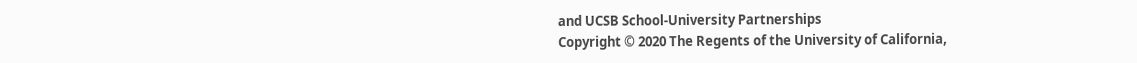and UCSB School-University Partnerships
Copyright © 2020 The Regents of the University of California,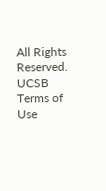All Rights Reserved.
UCSB Terms of Use